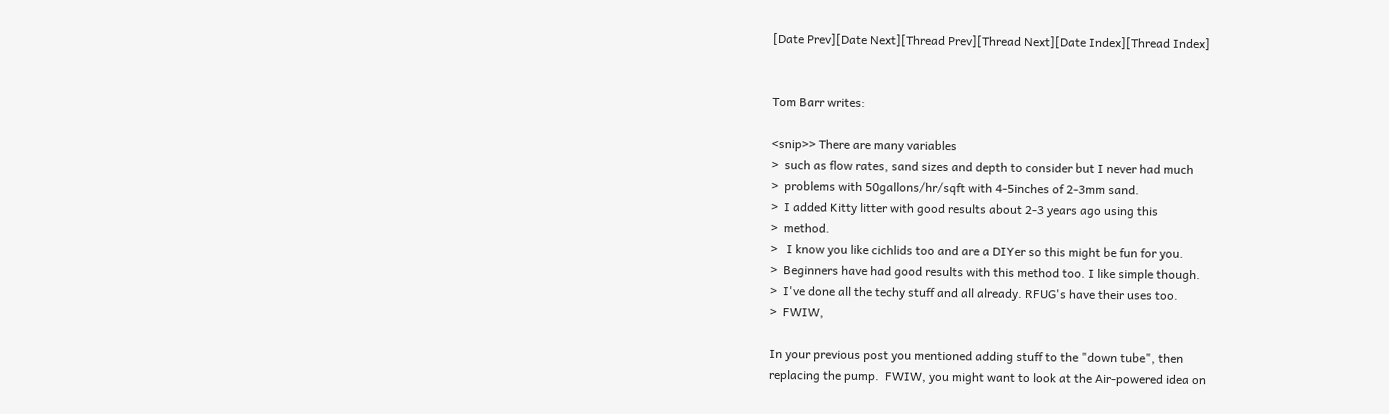[Date Prev][Date Next][Thread Prev][Thread Next][Date Index][Thread Index]


Tom Barr writes:

<snip>> There are many variables
>  such as flow rates, sand sizes and depth to consider but I never had much
>  problems with 50gallons/hr/sqft with 4-5inches of 2-3mm sand.
>  I added Kitty litter with good results about 2-3 years ago using this
>  method.
>   I know you like cichlids too and are a DIYer so this might be fun for you.
>  Beginners have had good results with this method too. I like simple though.
>  I've done all the techy stuff and all already. RFUG's have their uses too.
>  FWIW,

In your previous post you mentioned adding stuff to the "down tube", then
replacing the pump.  FWIW, you might want to look at the Air-powered idea on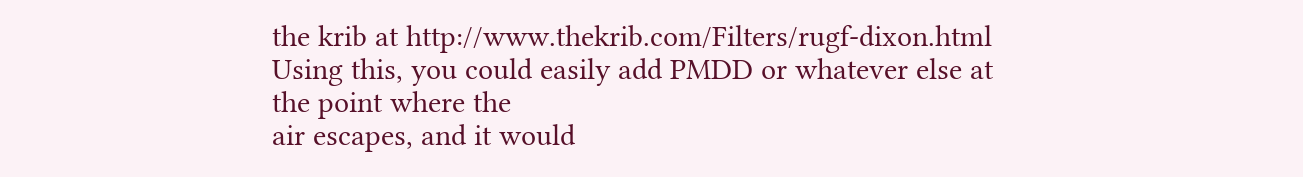the krib at http://www.thekrib.com/Filters/rugf-dixon.html
Using this, you could easily add PMDD or whatever else at the point where the
air escapes, and it would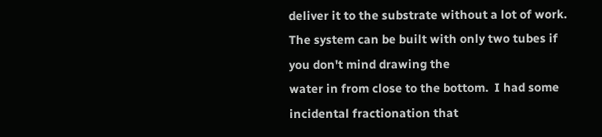deliver it to the substrate without a lot of work.
The system can be built with only two tubes if you don't mind drawing the
water in from close to the bottom.  I had some incidental fractionation that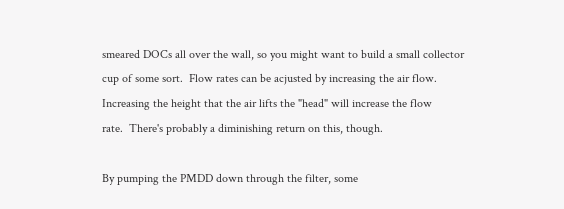smeared DOCs all over the wall, so you might want to build a small collector
cup of some sort.  Flow rates can be acjusted by increasing the air flow.
Increasing the height that the air lifts the "head" will increase the flow
rate.  There's probably a diminishing return on this, though.

By pumping the PMDD down through the filter, some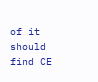of it should find CE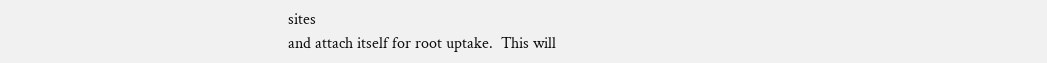sites
and attach itself for root uptake.  This will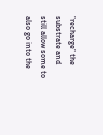"recharge" the substrate and
still allow some to also go into the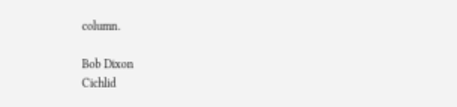column.

Bob Dixon
Cichlid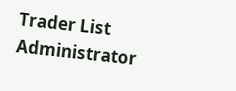Trader List Administrator